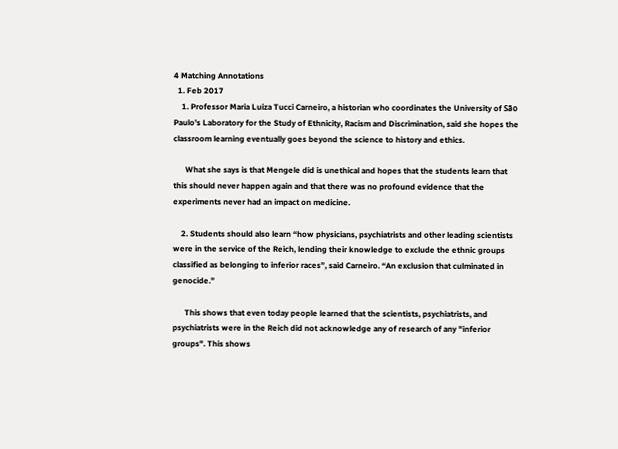4 Matching Annotations
  1. Feb 2017
    1. Professor Maria Luiza Tucci Carneiro, a historian who coordinates the University of São Paulo’s Laboratory for the Study of Ethnicity, Racism and Discrimination, said she hopes the classroom learning eventually goes beyond the science to history and ethics.

      What she says is that Mengele did is unethical and hopes that the students learn that this should never happen again and that there was no profound evidence that the experiments never had an impact on medicine.

    2. Students should also learn “how physicians, psychiatrists and other leading scientists were in the service of the Reich, lending their knowledge to exclude the ethnic groups classified as belonging to inferior races”, said Carneiro. “An exclusion that culminated in genocide.”

      This shows that even today people learned that the scientists, psychiatrists, and psychiatrists were in the Reich did not acknowledge any of research of any "inferior groups". This shows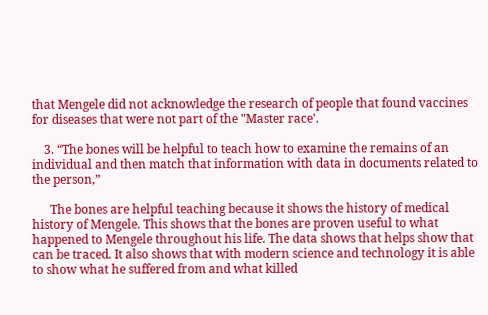that Mengele did not acknowledge the research of people that found vaccines for diseases that were not part of the "Master race'.

    3. “The bones will be helpful to teach how to examine the remains of an individual and then match that information with data in documents related to the person,”

      The bones are helpful teaching because it shows the history of medical history of Mengele. This shows that the bones are proven useful to what happened to Mengele throughout his life. The data shows that helps show that can be traced. It also shows that with modern science and technology it is able to show what he suffered from and what killed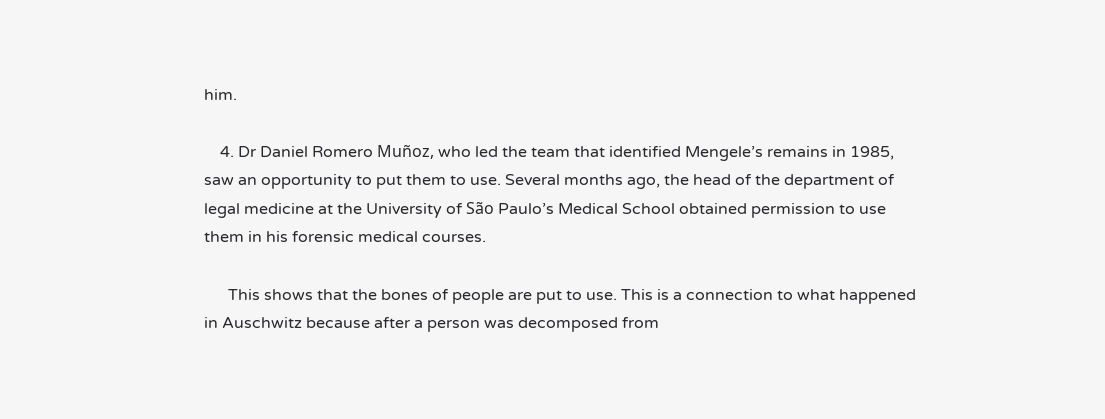him.

    4. Dr Daniel Romero Muñoz, who led the team that identified Mengele’s remains in 1985, saw an opportunity to put them to use. Several months ago, the head of the department of legal medicine at the University of São Paulo’s Medical School obtained permission to use them in his forensic medical courses.

      This shows that the bones of people are put to use. This is a connection to what happened in Auschwitz because after a person was decomposed from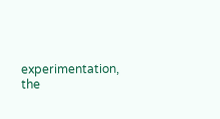experimentation, the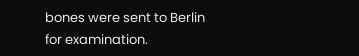bones were sent to Berlin for examination.